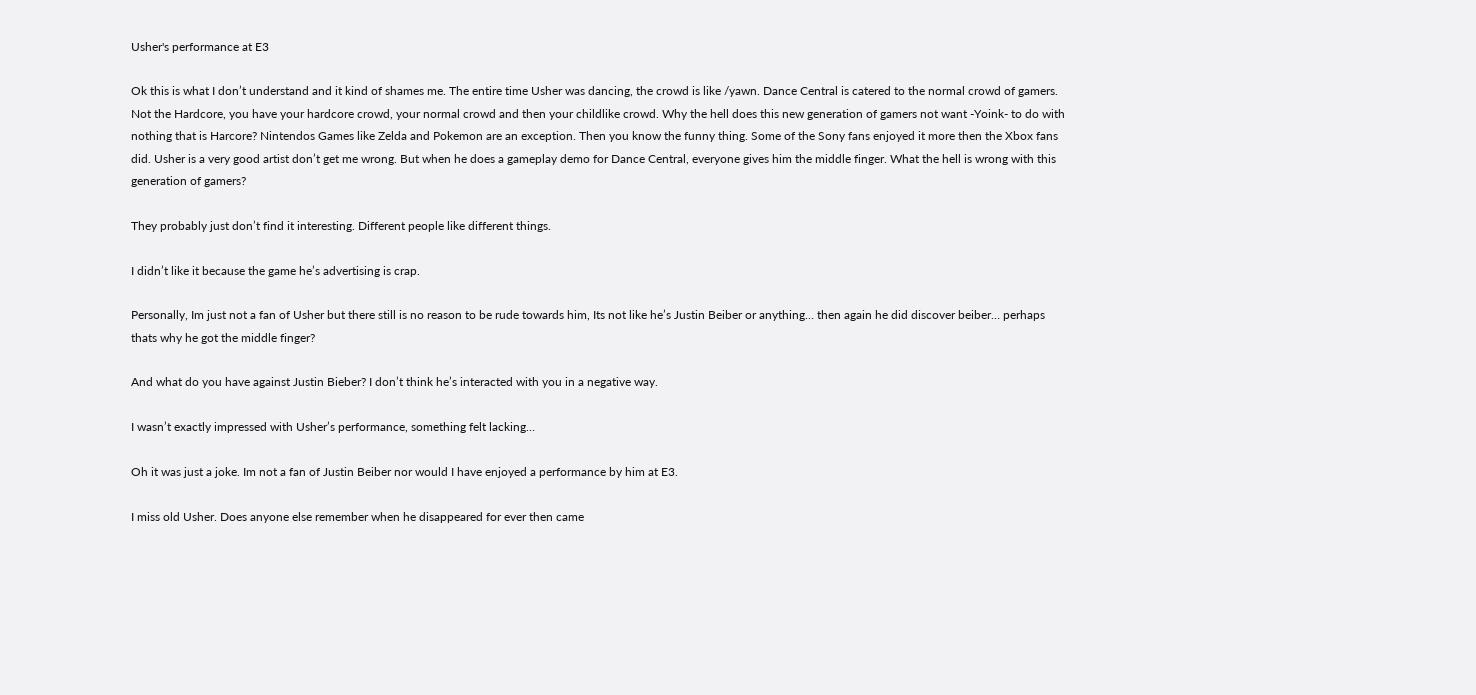Usher's performance at E3

Ok this is what I don’t understand and it kind of shames me. The entire time Usher was dancing, the crowd is like /yawn. Dance Central is catered to the normal crowd of gamers. Not the Hardcore, you have your hardcore crowd, your normal crowd and then your childlike crowd. Why the hell does this new generation of gamers not want -Yoink- to do with nothing that is Harcore? Nintendos Games like Zelda and Pokemon are an exception. Then you know the funny thing. Some of the Sony fans enjoyed it more then the Xbox fans did. Usher is a very good artist don’t get me wrong. But when he does a gameplay demo for Dance Central, everyone gives him the middle finger. What the hell is wrong with this generation of gamers?

They probably just don’t find it interesting. Different people like different things.

I didn’t like it because the game he’s advertising is crap.

Personally, Im just not a fan of Usher but there still is no reason to be rude towards him, Its not like he’s Justin Beiber or anything… then again he did discover beiber… perhaps thats why he got the middle finger?

And what do you have against Justin Bieber? I don’t think he’s interacted with you in a negative way.

I wasn’t exactly impressed with Usher’s performance, something felt lacking…

Oh it was just a joke. Im not a fan of Justin Beiber nor would I have enjoyed a performance by him at E3.

I miss old Usher. Does anyone else remember when he disappeared for ever then came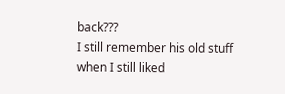back???
I still remember his old stuff when I still liked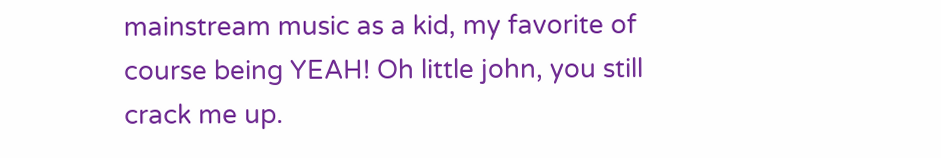mainstream music as a kid, my favorite of course being YEAH! Oh little john, you still crack me up.